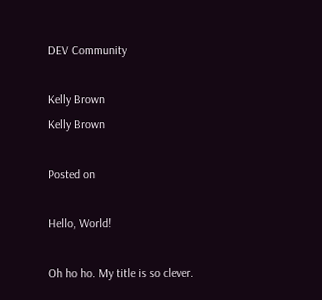DEV Community

Kelly Brown
Kelly Brown

Posted on

Hello, World!

Oh ho ho. My title is so clever.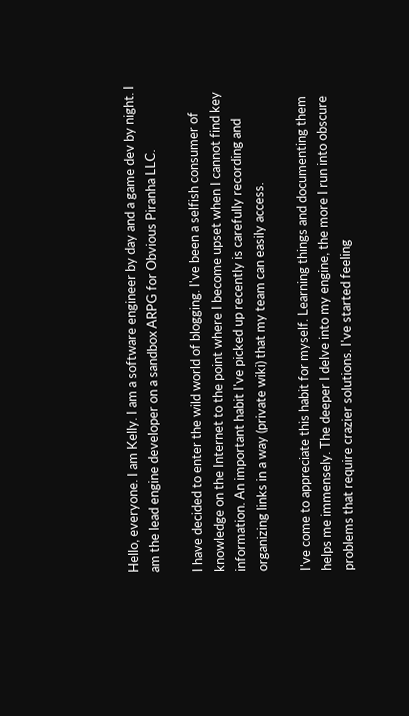Hello, everyone. I am Kelly. I am a software engineer by day and a game dev by night. I am the lead engine developer on a sandbox ARPG for Obvious Piranha LLC.

I have decided to enter the wild world of blogging. I've been a selfish consumer of knowledge on the Internet to the point where I become upset when I cannot find key information. An important habit I've picked up recently is carefully recording and organizing links in a way (private wiki) that my team can easily access.

I've come to appreciate this habit for myself. Learning things and documenting them helps me immensely. The deeper I delve into my engine, the more I run into obscure problems that require crazier solutions. I've started feeling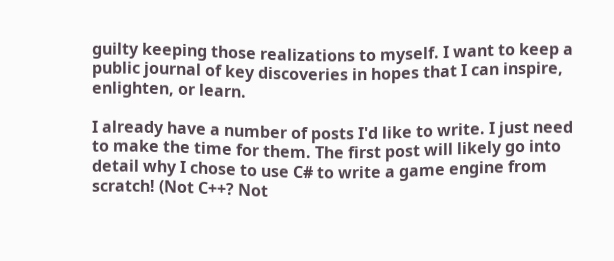guilty keeping those realizations to myself. I want to keep a public journal of key discoveries in hopes that I can inspire, enlighten, or learn.

I already have a number of posts I'd like to write. I just need to make the time for them. The first post will likely go into detail why I chose to use C# to write a game engine from scratch! (Not C++? Not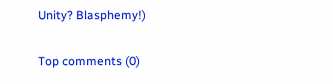Unity? Blasphemy!)

Top comments (0)